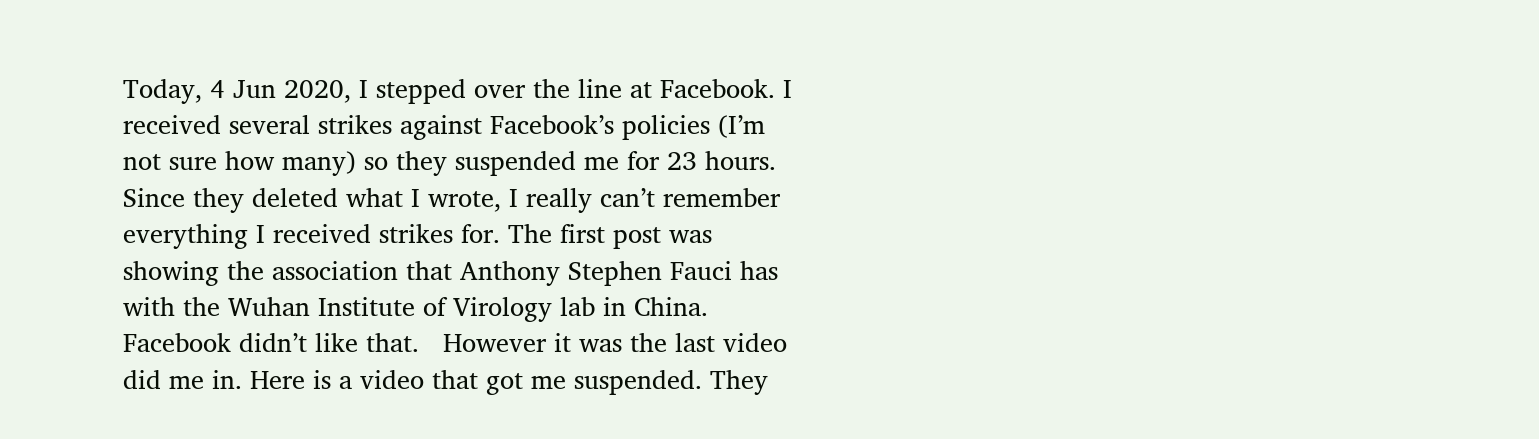Today, 4 Jun 2020, I stepped over the line at Facebook. I received several strikes against Facebook’s policies (I’m not sure how many) so they suspended me for 23 hours. Since they deleted what I wrote, I really can’t remember everything I received strikes for. The first post was showing the association that Anthony Stephen Fauci has with the Wuhan Institute of Virology lab in China. Facebook didn’t like that.   However it was the last video did me in. Here is a video that got me suspended. They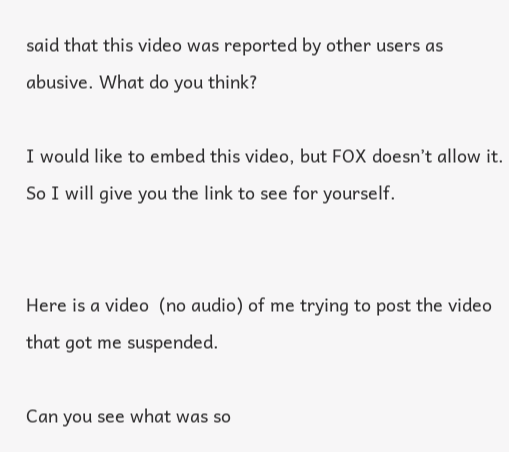said that this video was reported by other users as abusive. What do you think?

I would like to embed this video, but FOX doesn’t allow it. So I will give you the link to see for yourself.


Here is a video  (no audio) of me trying to post the video that got me suspended.

Can you see what was so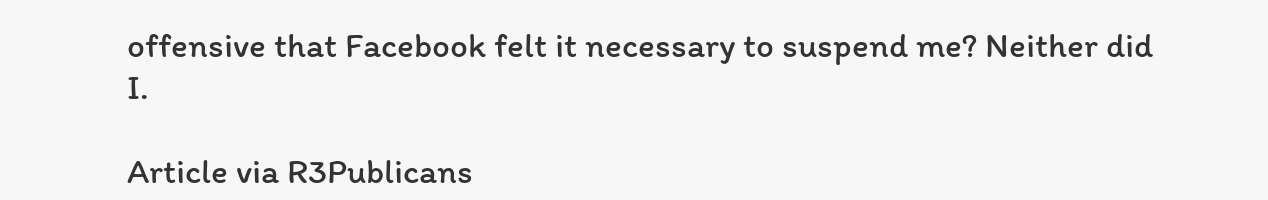offensive that Facebook felt it necessary to suspend me? Neither did I.

Article via R3Publicans